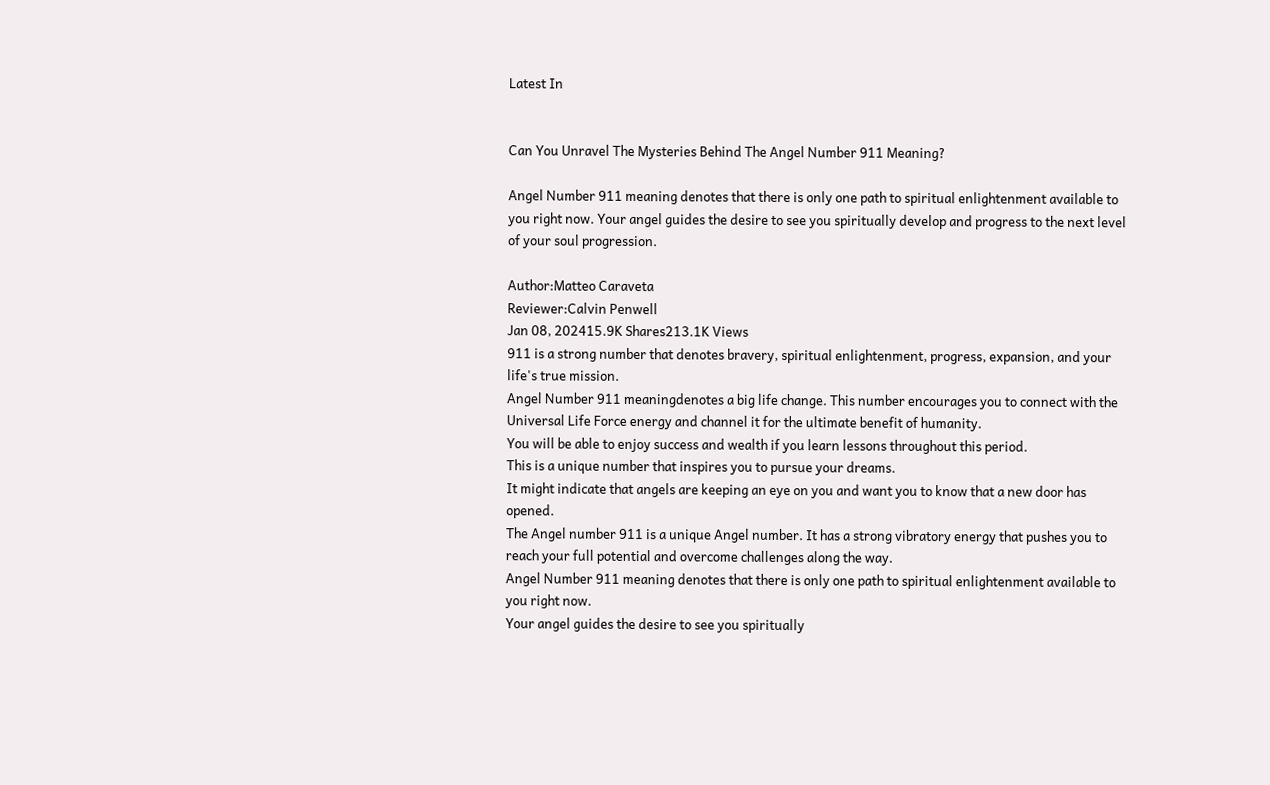Latest In


Can You Unravel The Mysteries Behind The Angel Number 911 Meaning?

Angel Number 911 meaning denotes that there is only one path to spiritual enlightenment available to you right now. Your angel guides the desire to see you spiritually develop and progress to the next level of your soul progression.

Author:Matteo Caraveta
Reviewer:Calvin Penwell
Jan 08, 202415.9K Shares213.1K Views
911 is a strong number that denotes bravery, spiritual enlightenment, progress, expansion, and your life's true mission.
Angel Number 911 meaningdenotes a big life change. This number encourages you to connect with the Universal Life Force energy and channel it for the ultimate benefit of humanity.
You will be able to enjoy success and wealth if you learn lessons throughout this period.
This is a unique number that inspires you to pursue your dreams.
It might indicate that angels are keeping an eye on you and want you to know that a new door has opened.
The Angel number 911 is a unique Angel number. It has a strong vibratory energy that pushes you to reach your full potential and overcome challenges along the way.
Angel Number 911 meaning denotes that there is only one path to spiritual enlightenment available to you right now.
Your angel guides the desire to see you spiritually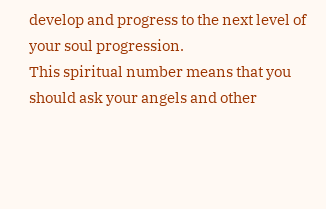develop and progress to the next level of your soul progression.
This spiritual number means that you should ask your angels and other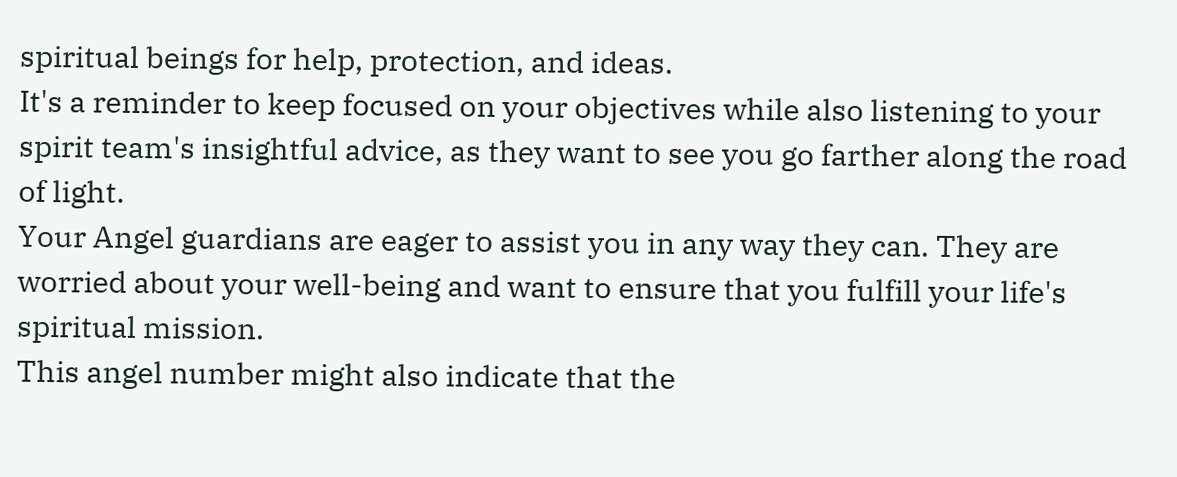spiritual beings for help, protection, and ideas.
It's a reminder to keep focused on your objectives while also listening to your spirit team's insightful advice, as they want to see you go farther along the road of light.
Your Angel guardians are eager to assist you in any way they can. They are worried about your well-being and want to ensure that you fulfill your life's spiritual mission.
This angel number might also indicate that the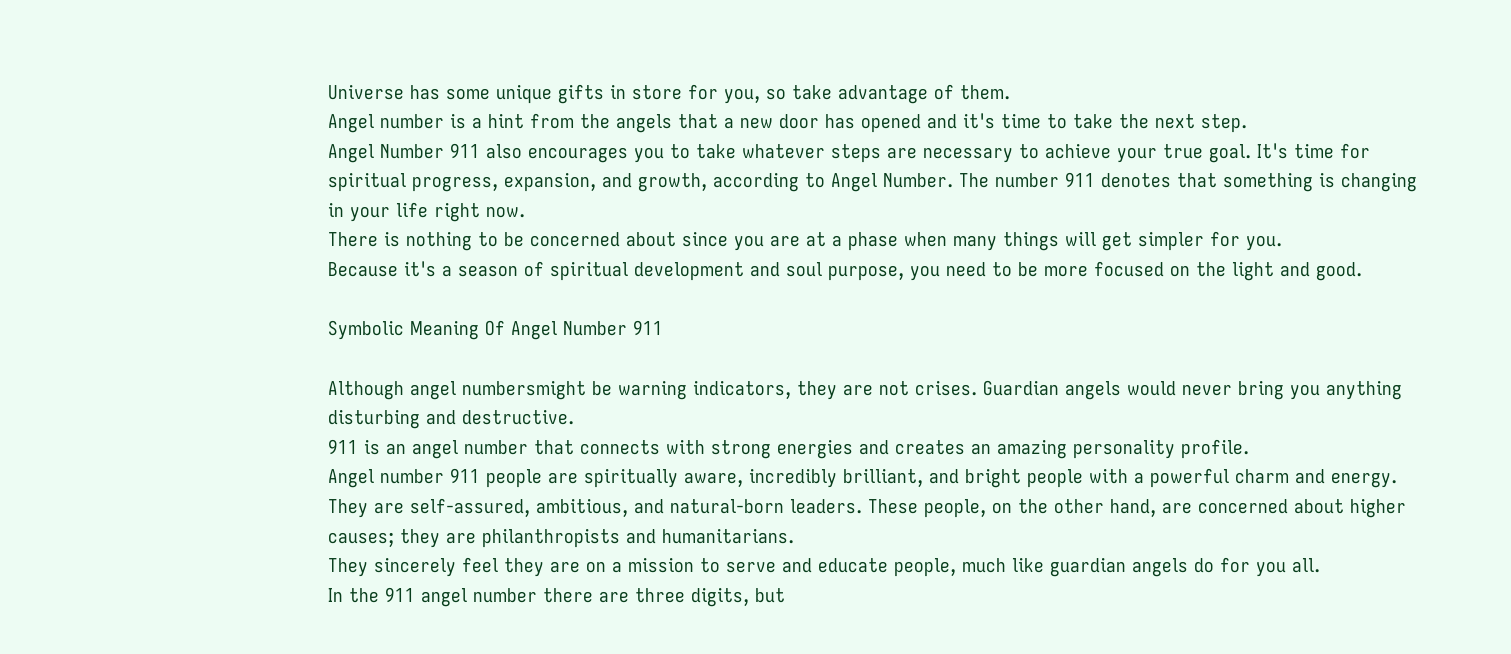Universe has some unique gifts in store for you, so take advantage of them.
Angel number is a hint from the angels that a new door has opened and it's time to take the next step.
Angel Number 911 also encourages you to take whatever steps are necessary to achieve your true goal. It's time for spiritual progress, expansion, and growth, according to Angel Number. The number 911 denotes that something is changing in your life right now.
There is nothing to be concerned about since you are at a phase when many things will get simpler for you.
Because it's a season of spiritual development and soul purpose, you need to be more focused on the light and good.

Symbolic Meaning Of Angel Number 911

Although angel numbersmight be warning indicators, they are not crises. Guardian angels would never bring you anything disturbing and destructive.
911 is an angel number that connects with strong energies and creates an amazing personality profile.
Angel number 911 people are spiritually aware, incredibly brilliant, and bright people with a powerful charm and energy.
They are self-assured, ambitious, and natural-born leaders. These people, on the other hand, are concerned about higher causes; they are philanthropists and humanitarians.
They sincerely feel they are on a mission to serve and educate people, much like guardian angels do for you all.
In the 911 angel number there are three digits, but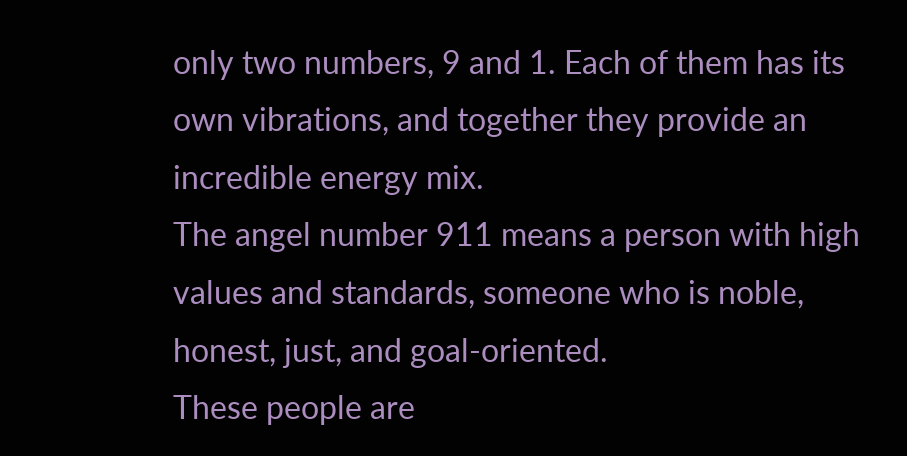only two numbers, 9 and 1. Each of them has its own vibrations, and together they provide an incredible energy mix.
The angel number 911 means a person with high values and standards, someone who is noble, honest, just, and goal-oriented.
These people are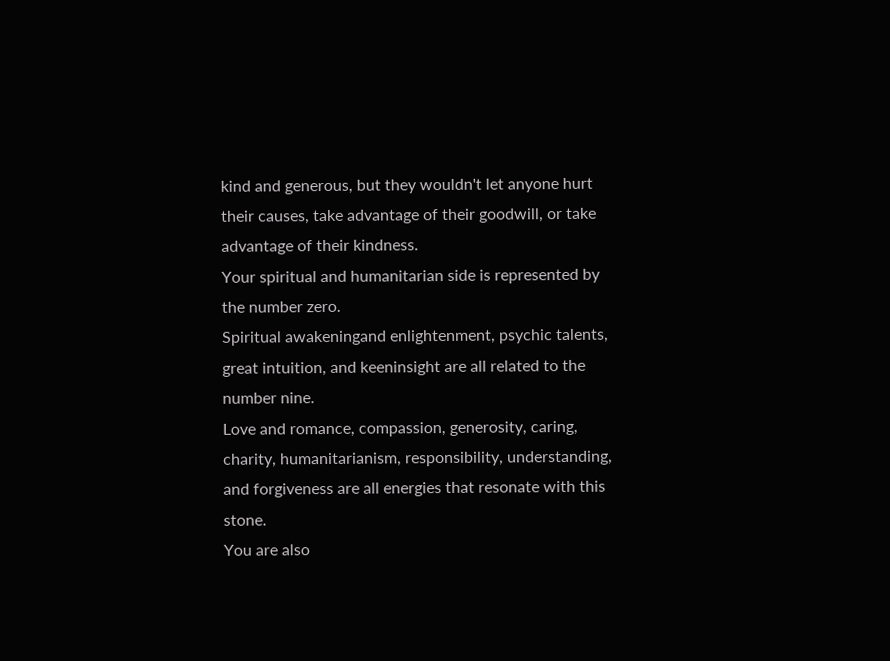kind and generous, but they wouldn't let anyone hurt their causes, take advantage of their goodwill, or take advantage of their kindness.
Your spiritual and humanitarian side is represented by the number zero.
Spiritual awakeningand enlightenment, psychic talents, great intuition, and keeninsight are all related to the number nine.
Love and romance, compassion, generosity, caring, charity, humanitarianism, responsibility, understanding, and forgiveness are all energies that resonate with this stone.
You are also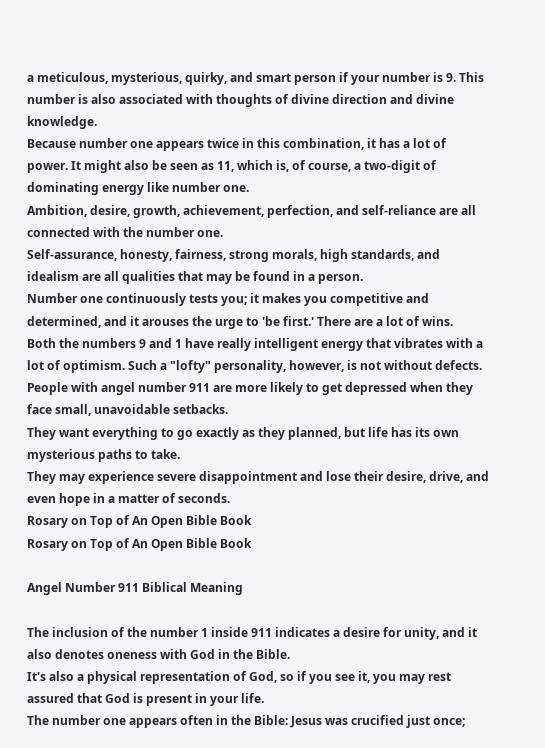a meticulous, mysterious, quirky, and smart person if your number is 9. This number is also associated with thoughts of divine direction and divine knowledge.
Because number one appears twice in this combination, it has a lot of power. It might also be seen as 11, which is, of course, a two-digit of dominating energy like number one.
Ambition, desire, growth, achievement, perfection, and self-reliance are all connected with the number one.
Self-assurance, honesty, fairness, strong morals, high standards, and idealism are all qualities that may be found in a person.
Number one continuously tests you; it makes you competitive and determined, and it arouses the urge to 'be first.' There are a lot of wins.
Both the numbers 9 and 1 have really intelligent energy that vibrates with a lot of optimism. Such a "lofty" personality, however, is not without defects.
People with angel number 911 are more likely to get depressed when they face small, unavoidable setbacks.
They want everything to go exactly as they planned, but life has its own mysterious paths to take.
They may experience severe disappointment and lose their desire, drive, and even hope in a matter of seconds.
Rosary on Top of An Open Bible Book
Rosary on Top of An Open Bible Book

Angel Number 911 Biblical Meaning

The inclusion of the number 1 inside 911 indicates a desire for unity, and it also denotes oneness with God in the Bible.
It's also a physical representation of God, so if you see it, you may rest assured that God is present in your life.
The number one appears often in the Bible: Jesus was crucified just once;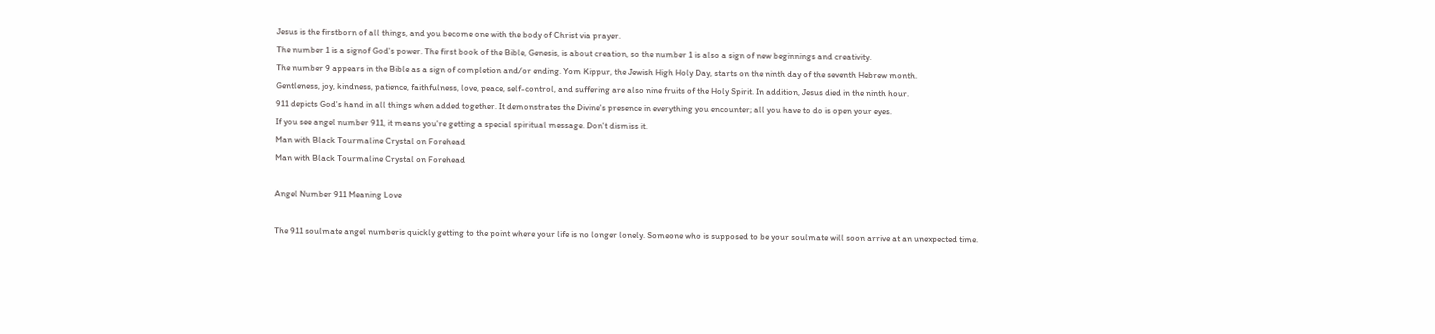Jesus is the firstborn of all things, and you become one with the body of Christ via prayer.
The number 1 is a signof God's power. The first book of the Bible, Genesis, is about creation, so the number 1 is also a sign of new beginnings and creativity.
The number 9 appears in the Bible as a sign of completion and/or ending. Yom Kippur, the Jewish High Holy Day, starts on the ninth day of the seventh Hebrew month.
Gentleness, joy, kindness, patience, faithfulness, love, peace, self-control, and suffering are also nine fruits of the Holy Spirit. In addition, Jesus died in the ninth hour.
911 depicts God's hand in all things when added together. It demonstrates the Divine's presence in everything you encounter; all you have to do is open your eyes.
If you see angel number 911, it means you're getting a special spiritual message. Don't dismiss it.
Man with Black Tourmaline Crystal on Forehead
Man with Black Tourmaline Crystal on Forehead

Angel Number 911 Meaning Love

The 911 soulmate angel numberis quickly getting to the point where your life is no longer lonely. Someone who is supposed to be your soulmate will soon arrive at an unexpected time.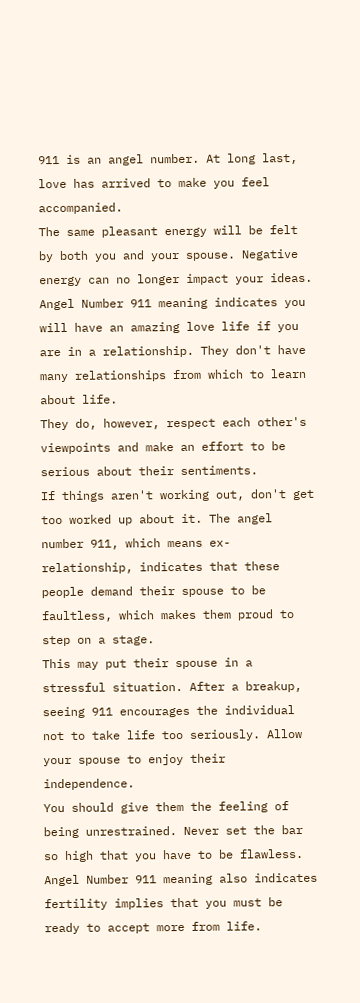911 is an angel number. At long last, love has arrived to make you feel accompanied.
The same pleasant energy will be felt by both you and your spouse. Negative energy can no longer impact your ideas.
Angel Number 911 meaning indicates you will have an amazing love life if you are in a relationship. They don't have many relationships from which to learn about life.
They do, however, respect each other's viewpoints and make an effort to be serious about their sentiments.
If things aren't working out, don't get too worked up about it. The angel number 911, which means ex-relationship, indicates that these people demand their spouse to be faultless, which makes them proud to step on a stage.
This may put their spouse in a stressful situation. After a breakup, seeing 911 encourages the individual not to take life too seriously. Allow your spouse to enjoy their independence.
You should give them the feeling of being unrestrained. Never set the bar so high that you have to be flawless.
Angel Number 911 meaning also indicates fertility implies that you must be ready to accept more from life.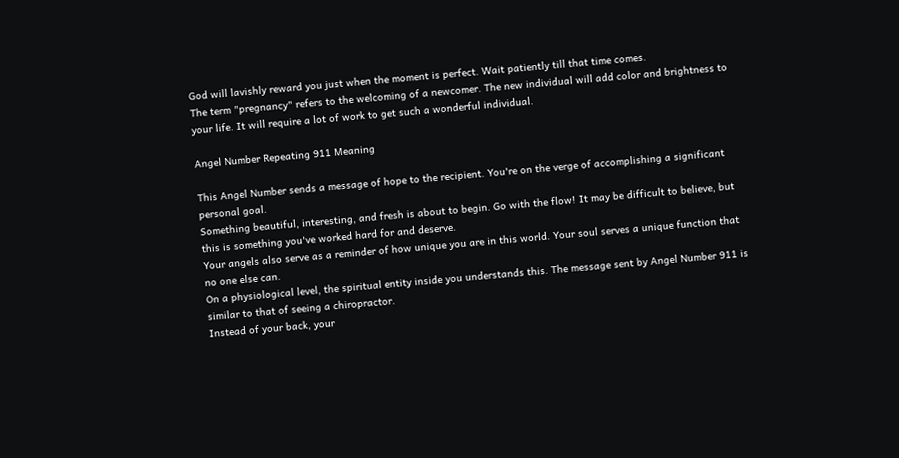God will lavishly reward you just when the moment is perfect. Wait patiently till that time comes.
The term "pregnancy" refers to the welcoming of a newcomer. The new individual will add color and brightness to your life. It will require a lot of work to get such a wonderful individual.

Angel Number Repeating 911 Meaning

This Angel Number sends a message of hope to the recipient. You're on the verge of accomplishing a significant personal goal.
Something beautiful, interesting, and fresh is about to begin. Go with the flow! It may be difficult to believe, but this is something you've worked hard for and deserve.
Your angels also serve as a reminder of how unique you are in this world. Your soul serves a unique function that no one else can.
On a physiological level, the spiritual entity inside you understands this. The message sent by Angel Number 911 is similar to that of seeing a chiropractor.
Instead of your back, your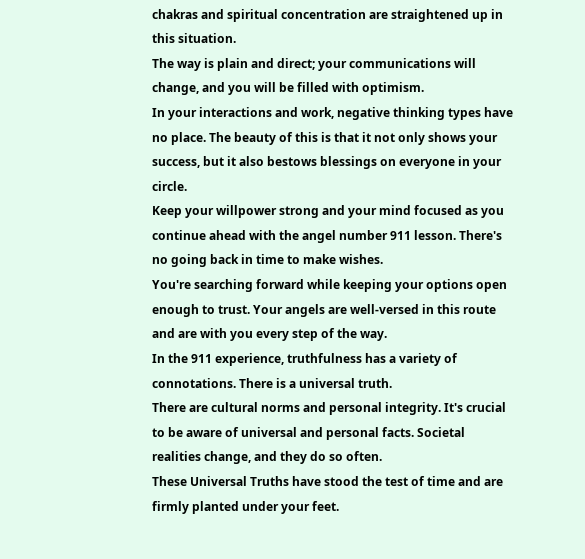chakras and spiritual concentration are straightened up in this situation.
The way is plain and direct; your communications will change, and you will be filled with optimism.
In your interactions and work, negative thinking types have no place. The beauty of this is that it not only shows your success, but it also bestows blessings on everyone in your circle.
Keep your willpower strong and your mind focused as you continue ahead with the angel number 911 lesson. There's no going back in time to make wishes.
You're searching forward while keeping your options open enough to trust. Your angels are well-versed in this route and are with you every step of the way.
In the 911 experience, truthfulness has a variety of connotations. There is a universal truth.
There are cultural norms and personal integrity. It's crucial to be aware of universal and personal facts. Societal realities change, and they do so often.
These Universal Truths have stood the test of time and are firmly planted under your feet.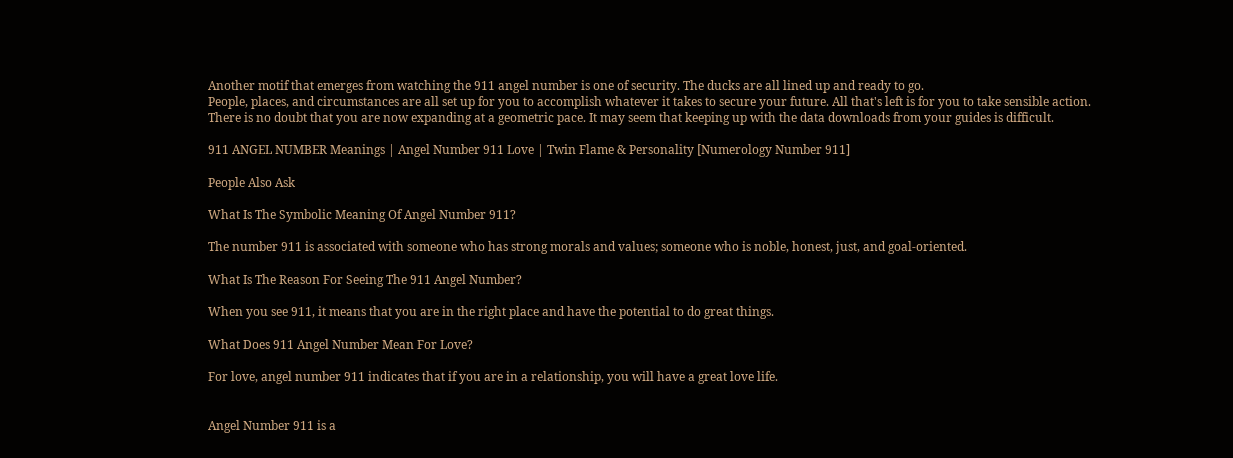Another motif that emerges from watching the 911 angel number is one of security. The ducks are all lined up and ready to go.
People, places, and circumstances are all set up for you to accomplish whatever it takes to secure your future. All that's left is for you to take sensible action.
There is no doubt that you are now expanding at a geometric pace. It may seem that keeping up with the data downloads from your guides is difficult.

911 ANGEL NUMBER Meanings | Angel Number 911 Love | Twin Flame & Personality [Numerology Number 911]

People Also Ask

What Is The Symbolic Meaning Of Angel Number 911?

The number 911 is associated with someone who has strong morals and values; someone who is noble, honest, just, and goal-oriented.

What Is The Reason For Seeing The 911 Angel Number?

When you see 911, it means that you are in the right place and have the potential to do great things.

What Does 911 Angel Number Mean For Love?

For love, angel number 911 indicates that if you are in a relationship, you will have a great love life.


Angel Number 911 is a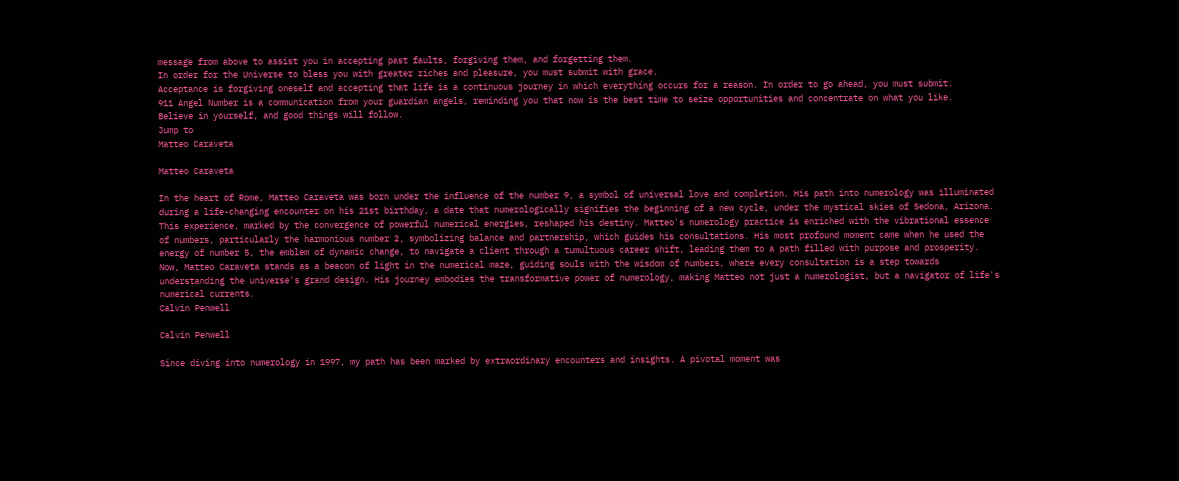message from above to assist you in accepting past faults, forgiving them, and forgetting them.
In order for the Universe to bless you with greater riches and pleasure, you must submit with grace.
Acceptance is forgiving oneself and accepting that life is a continuous journey in which everything occurs for a reason. In order to go ahead, you must submit.
911 Angel Number is a communication from your guardian angels, reminding you that now is the best time to seize opportunities and concentrate on what you like.
Believe in yourself, and good things will follow.
Jump to
Matteo Caraveta

Matteo Caraveta

In the heart of Rome, Matteo Caraveta was born under the influence of the number 9, a symbol of universal love and completion. His path into numerology was illuminated during a life-changing encounter on his 21st birthday, a date that numerologically signifies the beginning of a new cycle, under the mystical skies of Sedona, Arizona. This experience, marked by the convergence of powerful numerical energies, reshaped his destiny. Matteo's numerology practice is enriched with the vibrational essence of numbers, particularly the harmonious number 2, symbolizing balance and partnership, which guides his consultations. His most profound moment came when he used the energy of number 5, the emblem of dynamic change, to navigate a client through a tumultuous career shift, leading them to a path filled with purpose and prosperity. Now, Matteo Caraveta stands as a beacon of light in the numerical maze, guiding souls with the wisdom of numbers, where every consultation is a step towards understanding the universe's grand design. His journey embodies the transformative power of numerology, making Matteo not just a numerologist, but a navigator of life's numerical currents.
Calvin Penwell

Calvin Penwell

Since diving into numerology in 1997, my path has been marked by extraordinary encounters and insights. A pivotal moment was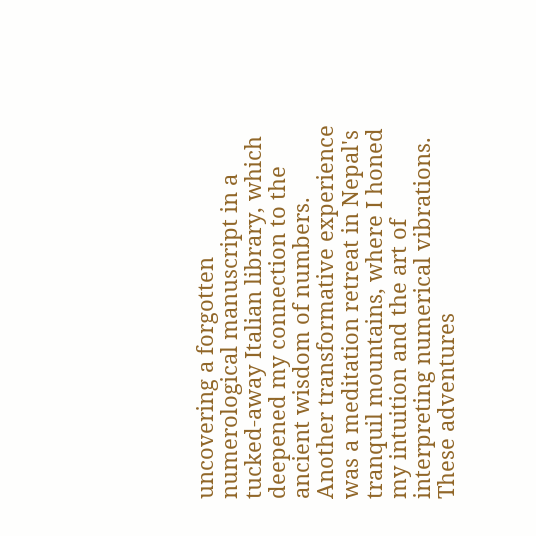uncovering a forgotten numerological manuscript in a tucked-away Italian library, which deepened my connection to the ancient wisdom of numbers. Another transformative experience was a meditation retreat in Nepal's tranquil mountains, where I honed my intuition and the art of interpreting numerical vibrations. These adventures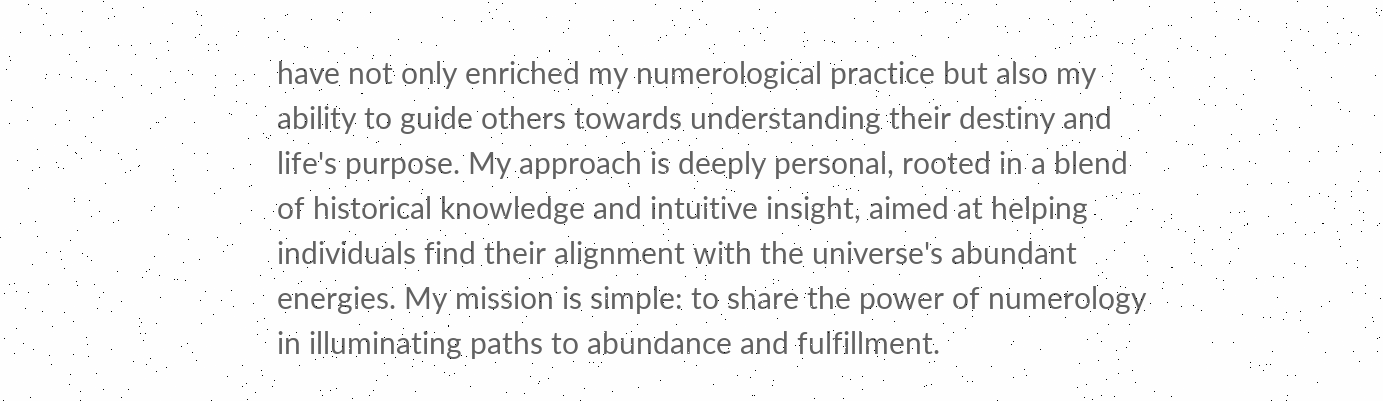have not only enriched my numerological practice but also my ability to guide others towards understanding their destiny and life's purpose. My approach is deeply personal, rooted in a blend of historical knowledge and intuitive insight, aimed at helping individuals find their alignment with the universe's abundant energies. My mission is simple: to share the power of numerology in illuminating paths to abundance and fulfillment.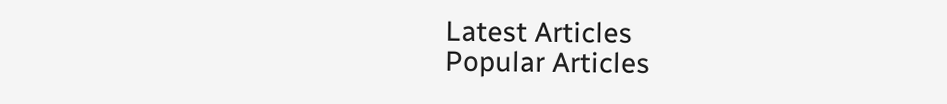Latest Articles
Popular Articles